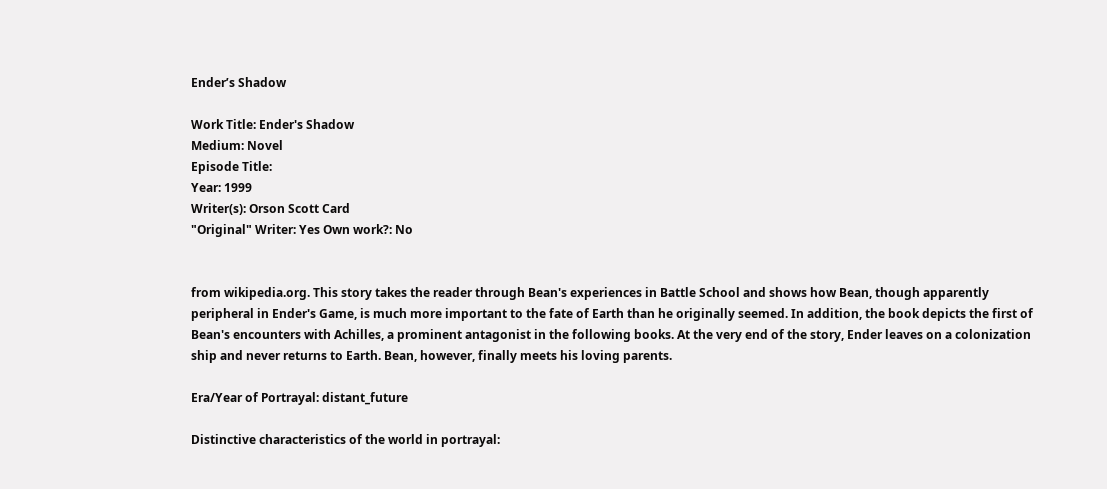Ender’s Shadow

Work Title: Ender's Shadow
Medium: Novel
Episode Title:
Year: 1999
Writer(s): Orson Scott Card
"Original" Writer: Yes Own work?: No


from wikipedia.org. This story takes the reader through Bean's experiences in Battle School and shows how Bean, though apparently peripheral in Ender's Game, is much more important to the fate of Earth than he originally seemed. In addition, the book depicts the first of Bean's encounters with Achilles, a prominent antagonist in the following books. At the very end of the story, Ender leaves on a colonization ship and never returns to Earth. Bean, however, finally meets his loving parents.

Era/Year of Portrayal: distant_future

Distinctive characteristics of the world in portrayal: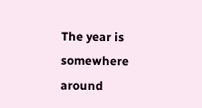The year is somewhere around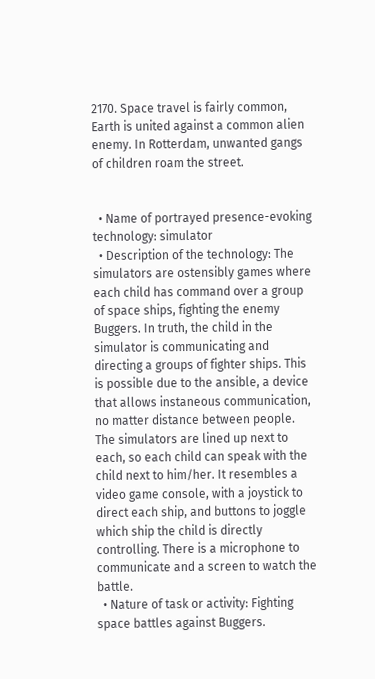2170. Space travel is fairly common, Earth is united against a common alien enemy. In Rotterdam, unwanted gangs of children roam the street.


  • Name of portrayed presence-evoking technology: simulator
  • Description of the technology: The simulators are ostensibly games where each child has command over a group of space ships, fighting the enemy Buggers. In truth, the child in the simulator is communicating and directing a groups of fighter ships. This is possible due to the ansible, a device that allows instaneous communication, no matter distance between people. The simulators are lined up next to each, so each child can speak with the child next to him/her. It resembles a video game console, with a joystick to direct each ship, and buttons to joggle which ship the child is directly controlling. There is a microphone to communicate and a screen to watch the battle.
  • Nature of task or activity: Fighting space battles against Buggers.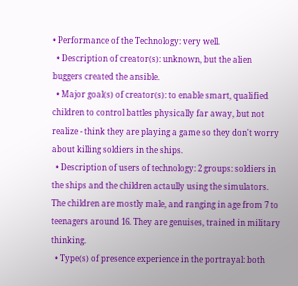• Performance of the Technology: very well.
  • Description of creator(s): unknown, but the alien buggers created the ansible.
  • Major goal(s) of creator(s): to enable smart, qualified children to control battles physically far away, but not realize - think they are playing a game so they don't worry about killing soldiers in the ships.
  • Description of users of technology: 2 groups: soldiers in the ships and the children actaully using the simulators. The children are mostly male, and ranging in age from 7 to teenagers around 16. They are genuises, trained in military thinking.
  • Type(s) of presence experience in the portrayal: both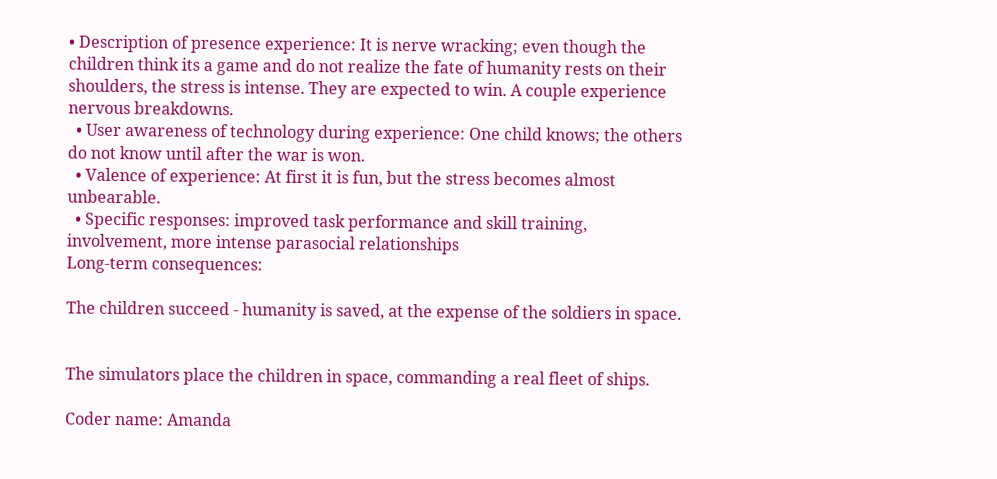• Description of presence experience: It is nerve wracking; even though the children think its a game and do not realize the fate of humanity rests on their shoulders, the stress is intense. They are expected to win. A couple experience nervous breakdowns.
  • User awareness of technology during experience: One child knows; the others do not know until after the war is won.
  • Valence of experience: At first it is fun, but the stress becomes almost unbearable.
  • Specific responses: improved task performance and skill training, involvement, more intense parasocial relationships
Long-term consequences:

The children succeed - humanity is saved, at the expense of the soldiers in space.


The simulators place the children in space, commanding a real fleet of ships.

Coder name: Amanda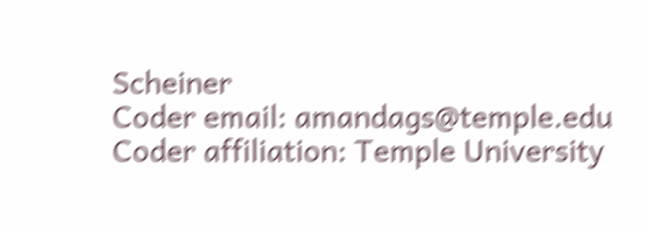Scheiner
Coder email: amandags@temple.edu
Coder affiliation: Temple University